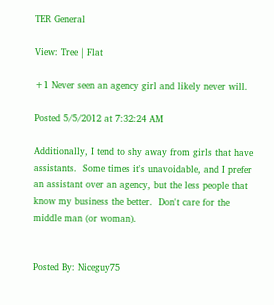TER General

View: Tree | Flat

+1 Never seen an agency girl and likely never will.

Posted 5/5/2012 at 7:32:24 AM

Additionally, I tend to shy away from girls that have assistants.  Some times it's unavoidable, and I prefer an assistant over an agency, but the less people that know my business the better.  Don't care for the middle man (or woman).


Posted By: Niceguy75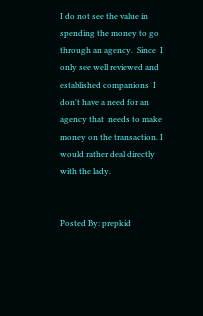I do not see the value in spending the money to go through an agency.  Since  I only see well reviewed and established companions  I don't have a need for an agency that  needs to make money on the transaction. I would rather deal directly with the lady.


Posted By: prepkid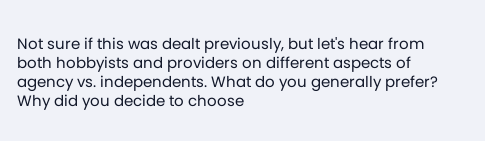Not sure if this was dealt previously, but let's hear from both hobbyists and providers on different aspects of agency vs. independents. What do you generally prefer? Why did you decide to choose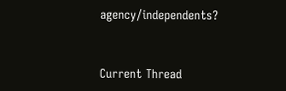agency/independents?


Current Thread